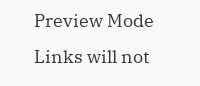Preview Mode Links will not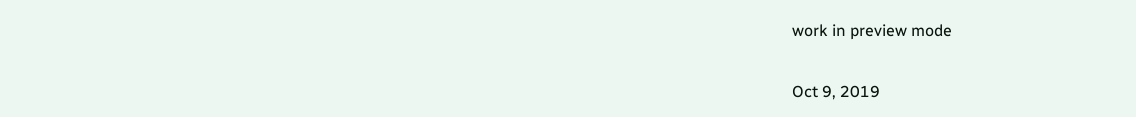work in preview mode

Oct 9, 2019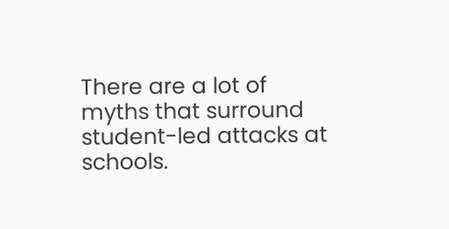There are a lot of myths that surround student-led attacks at schools.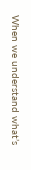When we understand what’s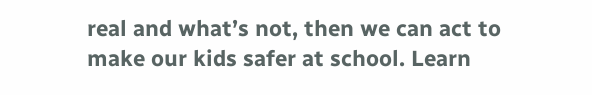real and what’s not, then we can act to make our kids safer at school. Learn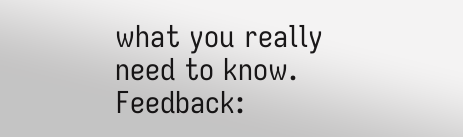what you really need to know. Feedback: